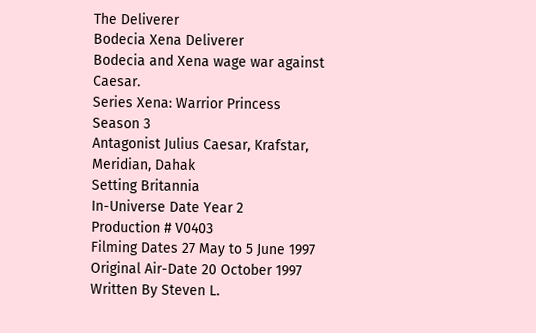The Deliverer
Bodecia Xena Deliverer
Bodecia and Xena wage war against Caesar.
Series Xena: Warrior Princess
Season 3
Antagonist Julius Caesar, Krafstar, Meridian, Dahak
Setting Britannia
In-Universe Date Year 2
Production # V0403
Filming Dates 27 May to 5 June 1997
Original Air-Date 20 October 1997
Written By Steven L.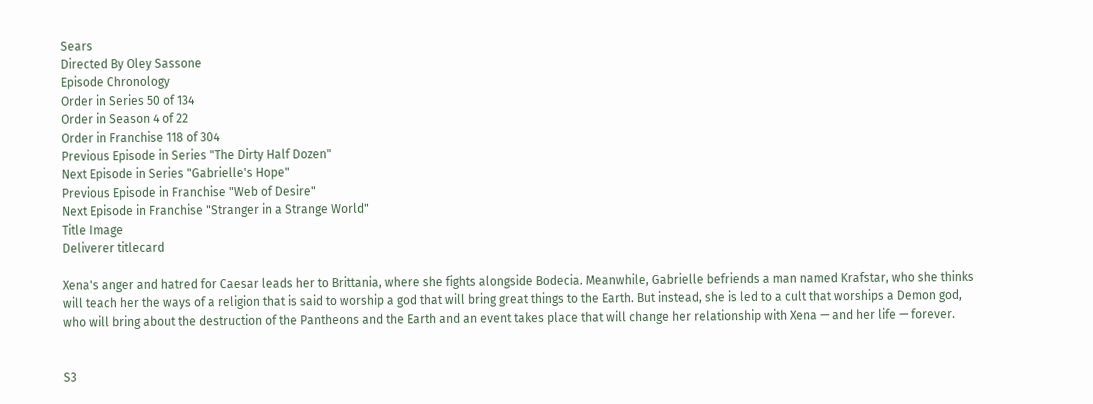Sears
Directed By Oley Sassone
Episode Chronology
Order in Series 50 of 134
Order in Season 4 of 22
Order in Franchise 118 of 304
Previous Episode in Series "The Dirty Half Dozen"
Next Episode in Series "Gabrielle's Hope"
Previous Episode in Franchise "Web of Desire"
Next Episode in Franchise "Stranger in a Strange World"
Title Image
Deliverer titlecard

Xena's anger and hatred for Caesar leads her to Brittania, where she fights alongside Bodecia. Meanwhile, Gabrielle befriends a man named Krafstar, who she thinks will teach her the ways of a religion that is said to worship a god that will bring great things to the Earth. But instead, she is led to a cult that worships a Demon god, who will bring about the destruction of the Pantheons and the Earth and an event takes place that will change her relationship with Xena — and her life — forever.


S3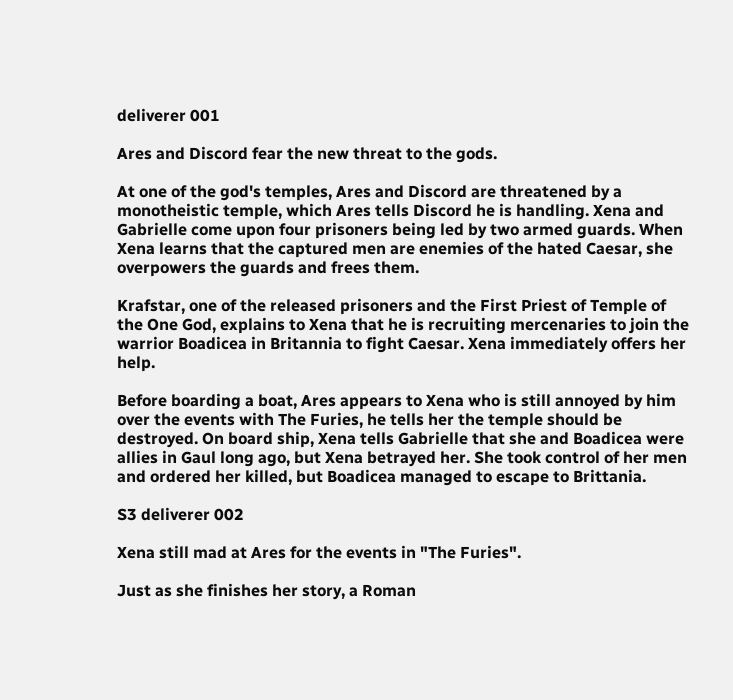deliverer 001

Ares and Discord fear the new threat to the gods.

At one of the god's temples, Ares and Discord are threatened by a monotheistic temple, which Ares tells Discord he is handling. Xena and Gabrielle come upon four prisoners being led by two armed guards. When Xena learns that the captured men are enemies of the hated Caesar, she overpowers the guards and frees them.

Krafstar, one of the released prisoners and the First Priest of Temple of the One God, explains to Xena that he is recruiting mercenaries to join the warrior Boadicea in Britannia to fight Caesar. Xena immediately offers her help.

Before boarding a boat, Ares appears to Xena who is still annoyed by him over the events with The Furies, he tells her the temple should be destroyed. On board ship, Xena tells Gabrielle that she and Boadicea were allies in Gaul long ago, but Xena betrayed her. She took control of her men and ordered her killed, but Boadicea managed to escape to Brittania.

S3 deliverer 002

Xena still mad at Ares for the events in "The Furies".

Just as she finishes her story, a Roman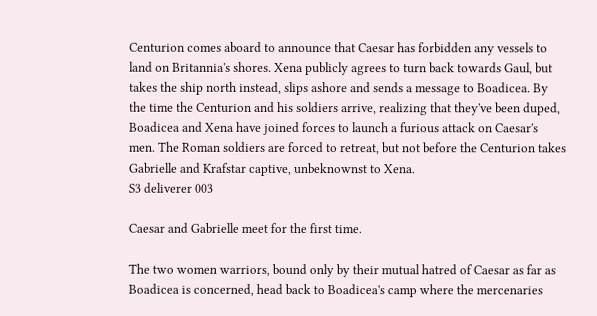Centurion comes aboard to announce that Caesar has forbidden any vessels to land on Britannia's shores. Xena publicly agrees to turn back towards Gaul, but takes the ship north instead, slips ashore and sends a message to Boadicea. By the time the Centurion and his soldiers arrive, realizing that they've been duped, Boadicea and Xena have joined forces to launch a furious attack on Caesar's men. The Roman soldiers are forced to retreat, but not before the Centurion takes Gabrielle and Krafstar captive, unbeknownst to Xena.
S3 deliverer 003

Caesar and Gabrielle meet for the first time.

The two women warriors, bound only by their mutual hatred of Caesar as far as Boadicea is concerned, head back to Boadicea's camp where the mercenaries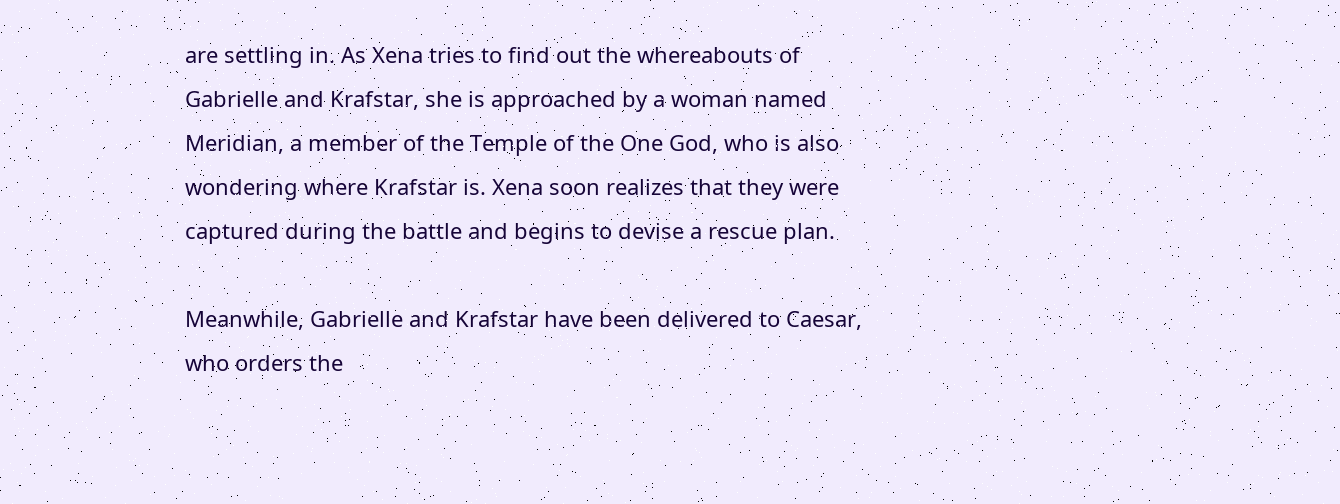are settling in. As Xena tries to find out the whereabouts of Gabrielle and Krafstar, she is approached by a woman named Meridian, a member of the Temple of the One God, who is also wondering where Krafstar is. Xena soon realizes that they were captured during the battle and begins to devise a rescue plan.

Meanwhile, Gabrielle and Krafstar have been delivered to Caesar, who orders the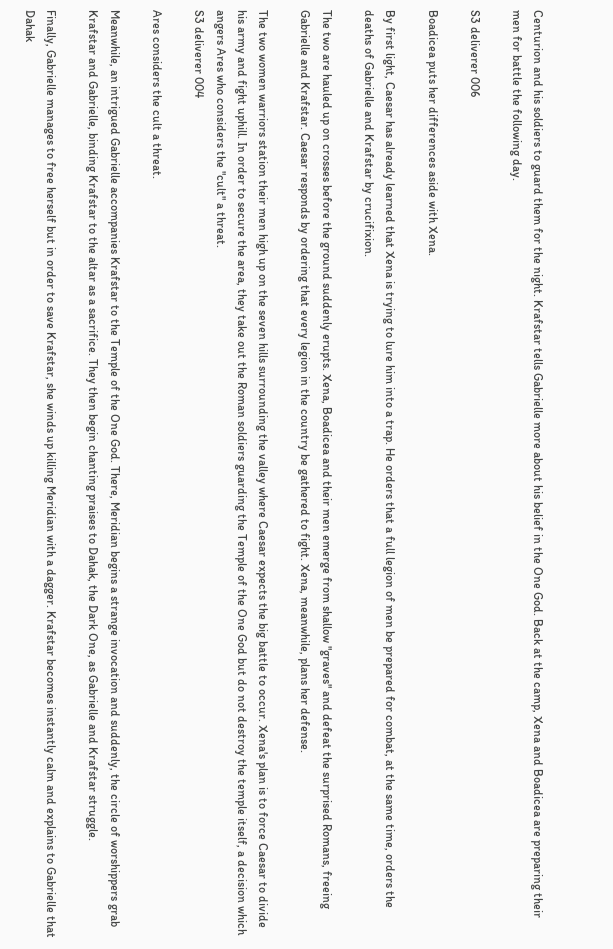Centurion and his soldiers to guard them for the night. Krafstar tells Gabrielle more about his belief in the One God. Back at the camp, Xena and Boadicea are preparing their men for battle the following day.

S3 deliverer 006

Boadicea puts her differences aside with Xena.

By first light, Caesar has already learned that Xena is trying to lure him into a trap. He orders that a full legion of men be prepared for combat, at the same time, orders the deaths of Gabrielle and Krafstar by crucifixion.

The two are hauled up on crosses before the ground suddenly erupts. Xena, Boadicea and their men emerge from shallow "graves" and defeat the surprised Romans, freeing Gabrielle and Krafstar. Caesar responds by ordering that every legion in the country be gathered to fight. Xena, meanwhile, plans her defense.

The two women warriors station their men high up on the seven hills surrounding the valley where Caesar expects the big battle to occur. Xena's plan is to force Caesar to divide his army and fight uphill. In order to secure the area, they take out the Roman soldiers guarding the Temple of the One God but do not destroy the temple itself, a decision which angers Ares who considers the "cult" a threat.
S3 deliverer 004

Ares considers the cult a threat.

Meanwhile, an intrigued Gabrielle accompanies Krafstar to the Temple of the One God. There, Meridian begins a strange invocation and suddenly, the circle of worshippers grab Krafstar and Gabrielle, binding Krafstar to the altar as a sacrifice. They then begin chanting praises to Dahak, the Dark One, as Gabrielle and Krafstar struggle.

Finally, Gabrielle manages to free herself but in order to save Krafstar, she winds up killing Meridian with a dagger. Krafstar becomes instantly calm and explains to Gabrielle that Dahak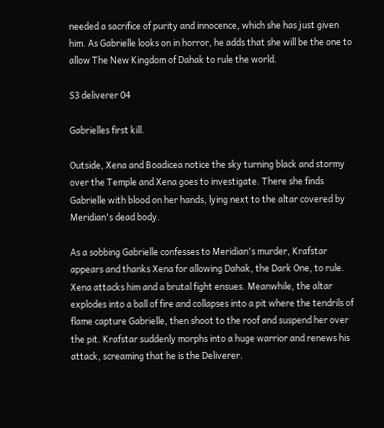needed a sacrifice of purity and innocence, which she has just given him. As Gabrielle looks on in horror, he adds that she will be the one to allow The New Kingdom of Dahak to rule the world.

S3 deliverer 04

Gabrielles first kill.

Outside, Xena and Boadicea notice the sky turning black and stormy over the Temple and Xena goes to investigate. There she finds Gabrielle with blood on her hands, lying next to the altar covered by Meridian's dead body.

As a sobbing Gabrielle confesses to Meridian's murder, Krafstar appears and thanks Xena for allowing Dahak, the Dark One, to rule. Xena attacks him and a brutal fight ensues. Meanwhile, the altar explodes into a ball of fire and collapses into a pit where the tendrils of flame capture Gabrielle, then shoot to the roof and suspend her over the pit. Krafstar suddenly morphs into a huge warrior and renews his attack, screaming that he is the Deliverer.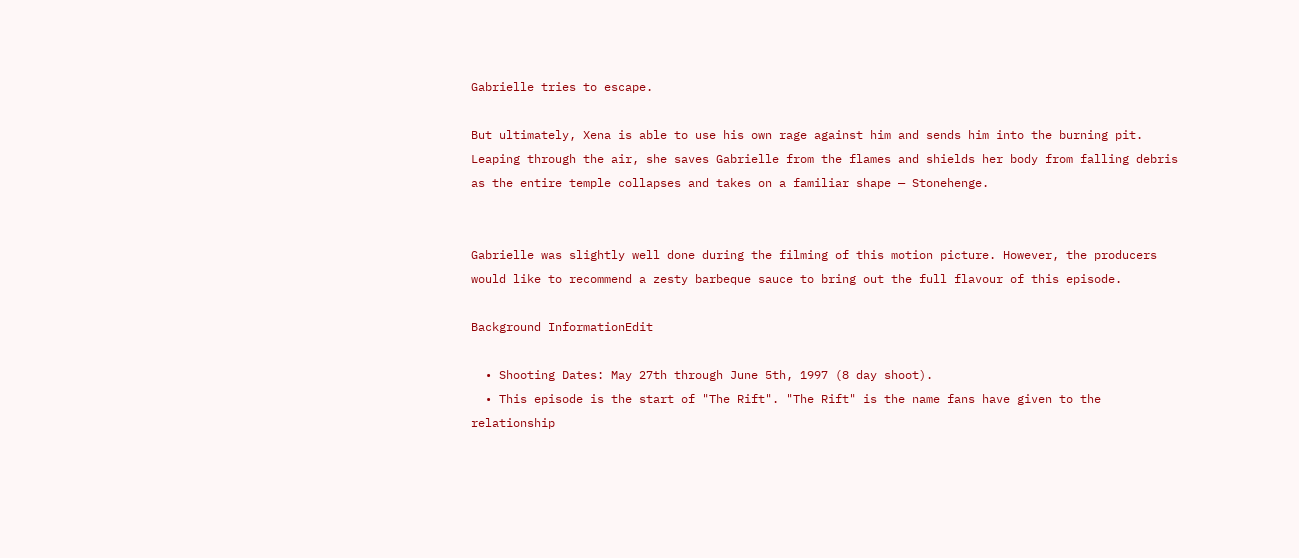Gabrielle tries to escape.

But ultimately, Xena is able to use his own rage against him and sends him into the burning pit. Leaping through the air, she saves Gabrielle from the flames and shields her body from falling debris as the entire temple collapses and takes on a familiar shape — Stonehenge.


Gabrielle was slightly well done during the filming of this motion picture. However, the producers would like to recommend a zesty barbeque sauce to bring out the full flavour of this episode.

Background InformationEdit

  • Shooting Dates: May 27th through June 5th, 1997 (8 day shoot).
  • This episode is the start of "The Rift". "The Rift" is the name fans have given to the relationship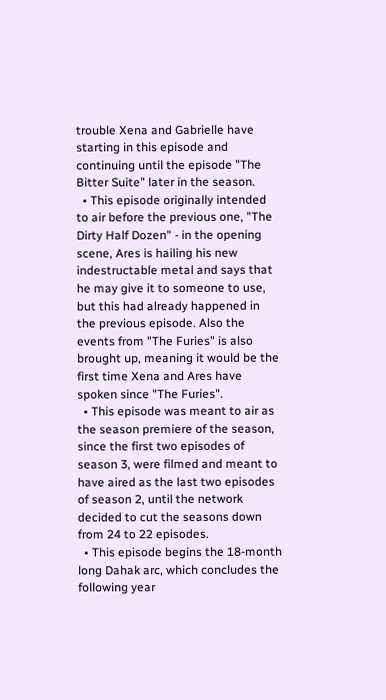trouble Xena and Gabrielle have starting in this episode and continuing until the episode "The Bitter Suite" later in the season.
  • This episode originally intended to air before the previous one, "The Dirty Half Dozen" - in the opening scene, Ares is hailing his new indestructable metal and says that he may give it to someone to use, but this had already happened in the previous episode. Also the events from "The Furies" is also brought up, meaning it would be the first time Xena and Ares have spoken since "The Furies".
  • This episode was meant to air as the season premiere of the season, since the first two episodes of season 3, were filmed and meant to have aired as the last two episodes of season 2, until the network decided to cut the seasons down from 24 to 22 episodes.
  • This episode begins the 18-month long Dahak arc, which concludes the following year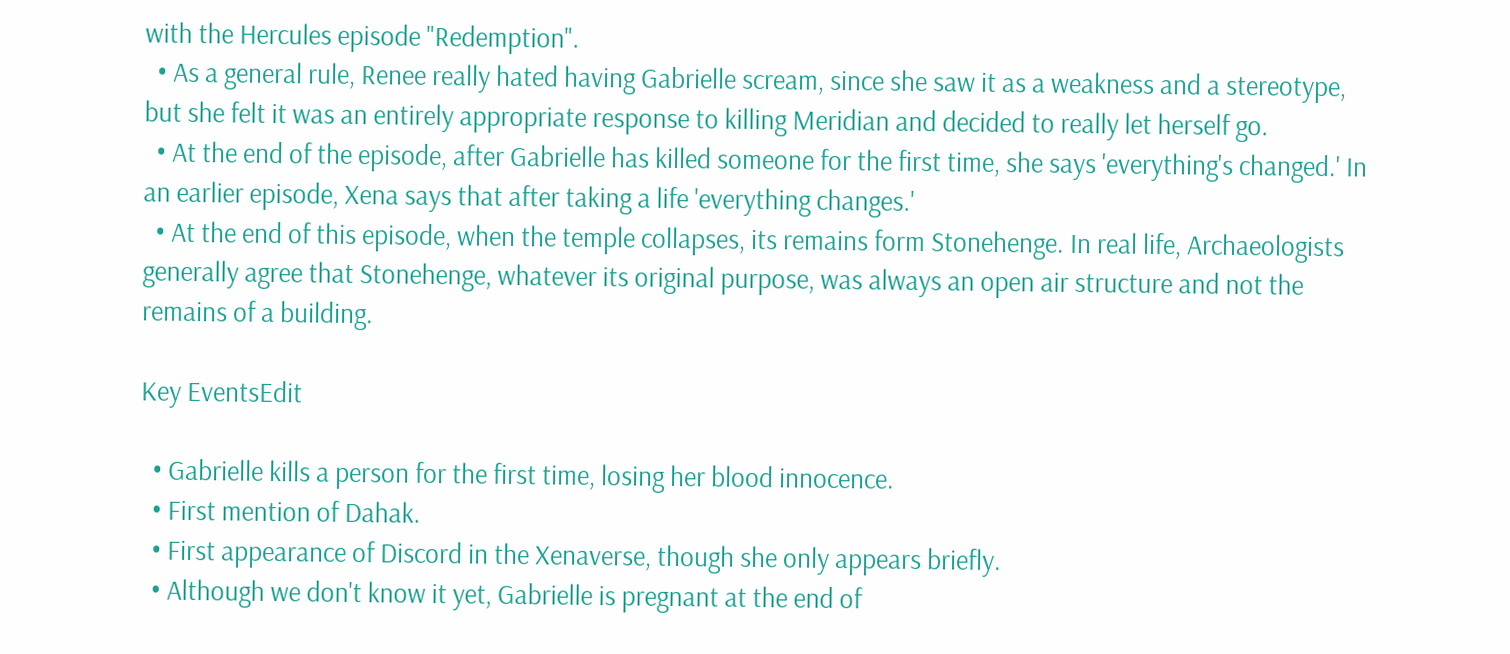with the Hercules episode "Redemption".
  • As a general rule, Renee really hated having Gabrielle scream, since she saw it as a weakness and a stereotype, but she felt it was an entirely appropriate response to killing Meridian and decided to really let herself go.
  • At the end of the episode, after Gabrielle has killed someone for the first time, she says 'everything's changed.' In an earlier episode, Xena says that after taking a life 'everything changes.'
  • At the end of this episode, when the temple collapses, its remains form Stonehenge. In real life, Archaeologists generally agree that Stonehenge, whatever its original purpose, was always an open air structure and not the remains of a building.

Key EventsEdit

  • Gabrielle kills a person for the first time, losing her blood innocence.
  • First mention of Dahak.
  • First appearance of Discord in the Xenaverse, though she only appears briefly.
  • Although we don't know it yet, Gabrielle is pregnant at the end of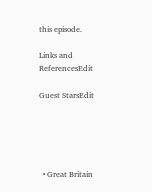this episode.

Links and ReferencesEdit

Guest StarsEdit





  • Great Britain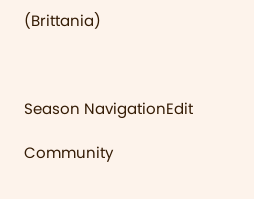(Brittania)



Season NavigationEdit

Community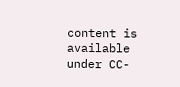content is available under CC-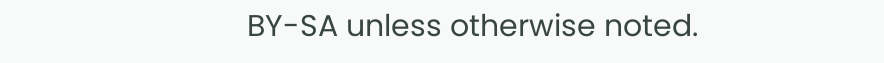BY-SA unless otherwise noted.